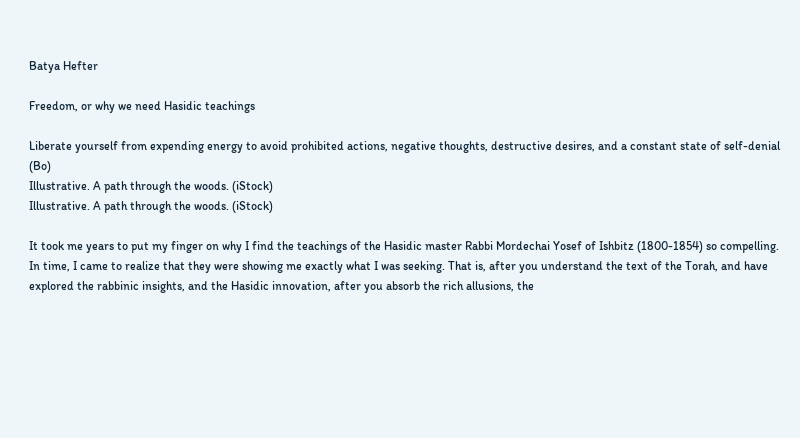Batya Hefter

Freedom, or why we need Hasidic teachings

Liberate yourself from expending energy to avoid prohibited actions, negative thoughts, destructive desires, and a constant state of self-denial (Bo)
Illustrative. A path through the woods. (iStock)
Illustrative. A path through the woods. (iStock)

It took me years to put my finger on why I find the teachings of the Hasidic master Rabbi Mordechai Yosef of Ishbitz (1800-1854) so compelling. In time, I came to realize that they were showing me exactly what I was seeking. That is, after you understand the text of the Torah, and have explored the rabbinic insights, and the Hasidic innovation, after you absorb the rich allusions, the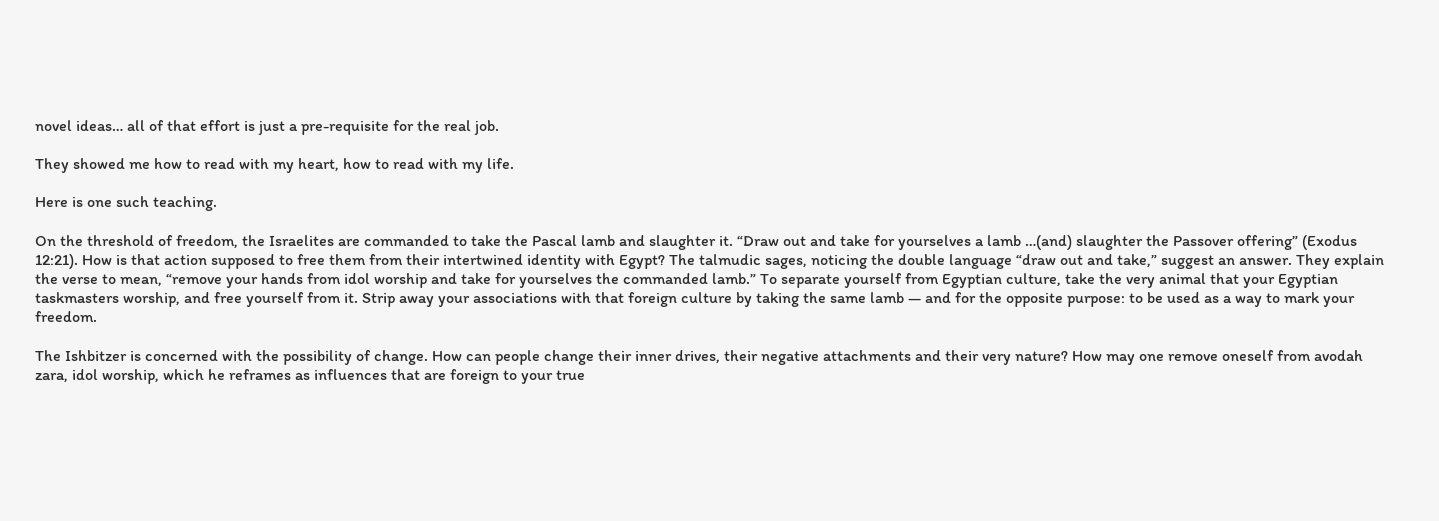novel ideas… all of that effort is just a pre-requisite for the real job.

They showed me how to read with my heart, how to read with my life.

Here is one such teaching.

On the threshold of freedom, the Israelites are commanded to take the Pascal lamb and slaughter it. “Draw out and take for yourselves a lamb …(and) slaughter the Passover offering” (Exodus 12:21). How is that action supposed to free them from their intertwined identity with Egypt? The talmudic sages, noticing the double language “draw out and take,” suggest an answer. They explain the verse to mean, “remove your hands from idol worship and take for yourselves the commanded lamb.” To separate yourself from Egyptian culture, take the very animal that your Egyptian taskmasters worship, and free yourself from it. Strip away your associations with that foreign culture by taking the same lamb — and for the opposite purpose: to be used as a way to mark your freedom.

The Ishbitzer is concerned with the possibility of change. How can people change their inner drives, their negative attachments and their very nature? How may one remove oneself from avodah zara, idol worship, which he reframes as influences that are foreign to your true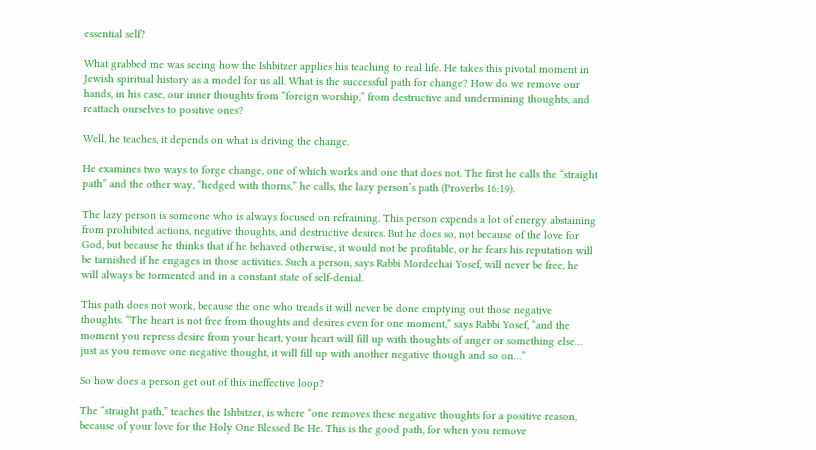essential self?

What grabbed me was seeing how the Ishbitzer applies his teaching to real life. He takes this pivotal moment in Jewish spiritual history as a model for us all. What is the successful path for change? How do we remove our hands, in his case, our inner thoughts from “foreign worship,” from destructive and undermining thoughts, and reattach ourselves to positive ones?

Well, he teaches, it depends on what is driving the change.

He examines two ways to forge change, one of which works and one that does not. The first he calls the “straight path” and the other way, “hedged with thorns,” he calls, the lazy person’s path (Proverbs 16:19).

The lazy person is someone who is always focused on refraining. This person expends a lot of energy abstaining from prohibited actions, negative thoughts, and destructive desires. But he does so, not because of the love for God, but because he thinks that if he behaved otherwise, it would not be profitable, or he fears his reputation will be tarnished if he engages in those activities. Such a person, says Rabbi Mordechai Yosef, will never be free, he will always be tormented and in a constant state of self-denial.

This path does not work, because the one who treads it will never be done emptying out those negative thoughts. “The heart is not free from thoughts and desires even for one moment,” says Rabbi Yosef, “and the moment you repress desire from your heart, your heart will fill up with thoughts of anger or something else… just as you remove one negative thought, it will fill up with another negative though and so on…”

So how does a person get out of this ineffective loop?

The “straight path,” teaches the Ishbitzer, is where “one removes these negative thoughts for a positive reason, because of your love for the Holy One Blessed Be He. This is the good path, for when you remove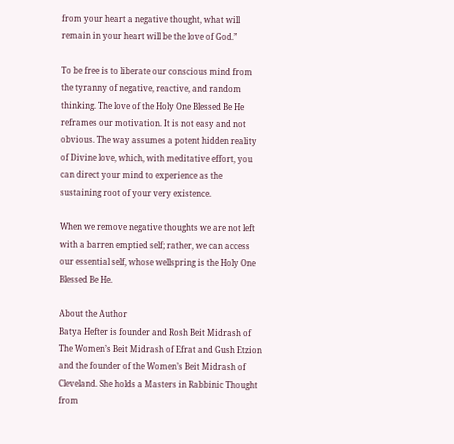from your heart a negative thought, what will remain in your heart will be the love of God.”

To be free is to liberate our conscious mind from the tyranny of negative, reactive, and random thinking. The love of the Holy One Blessed Be He reframes our motivation. It is not easy and not obvious. The way assumes a potent hidden reality of Divine love, which, with meditative effort, you can direct your mind to experience as the sustaining root of your very existence.

When we remove negative thoughts we are not left with a barren emptied self; rather, we can access our essential self, whose wellspring is the Holy One Blessed Be He.

About the Author
Batya Hefter is founder and Rosh Beit Midrash of The Women’s Beit Midrash of Efrat and Gush Etzion and the founder of the Women’s Beit Midrash of Cleveland. She holds a Masters in Rabbinic Thought from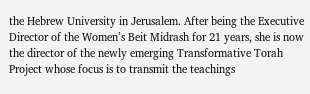the Hebrew University in Jerusalem. After being the Executive Director of the Women’s Beit Midrash for 21 years, she is now the director of the newly emerging Transformative Torah Project whose focus is to transmit the teachings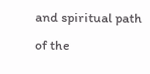and spiritual path of the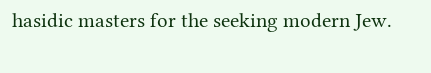hasidic masters for the seeking modern Jew.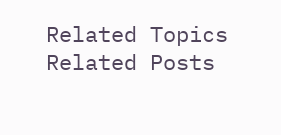Related Topics
Related Posts